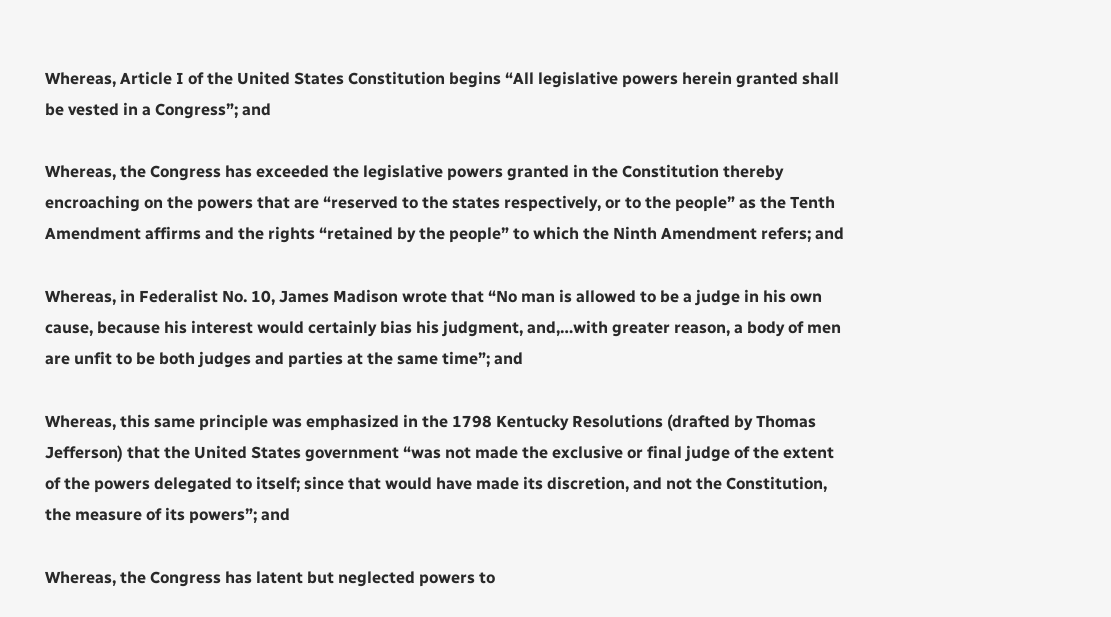Whereas, Article I of the United States Constitution begins “All legislative powers herein granted shall be vested in a Congress”; and

Whereas, the Congress has exceeded the legislative powers granted in the Constitution thereby encroaching on the powers that are “reserved to the states respectively, or to the people” as the Tenth Amendment affirms and the rights “retained by the people” to which the Ninth Amendment refers; and

Whereas, in Federalist No. 10, James Madison wrote that “No man is allowed to be a judge in his own cause, because his interest would certainly bias his judgment, and,…with greater reason, a body of men are unfit to be both judges and parties at the same time”; and

Whereas, this same principle was emphasized in the 1798 Kentucky Resolutions (drafted by Thomas Jefferson) that the United States government “was not made the exclusive or final judge of the extent of the powers delegated to itself; since that would have made its discretion, and not the Constitution, the measure of its powers”; and

Whereas, the Congress has latent but neglected powers to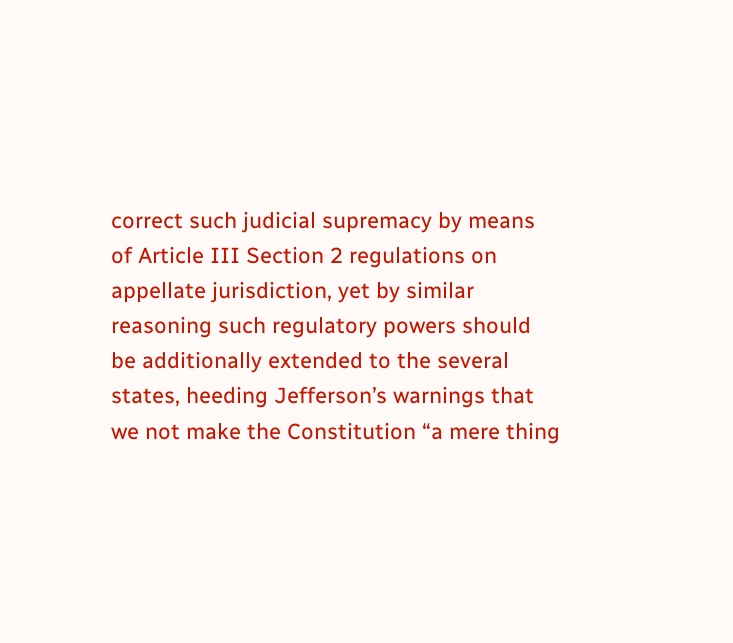correct such judicial supremacy by means of Article III Section 2 regulations on appellate jurisdiction, yet by similar reasoning such regulatory powers should be additionally extended to the several states, heeding Jefferson’s warnings that we not make the Constitution “a mere thing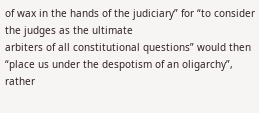of wax in the hands of the judiciary” for “to consider the judges as the ultimate
arbiters of all constitutional questions” would then “place us under the despotism of an oligarchy”, rather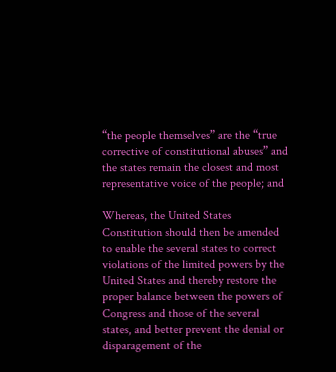“the people themselves” are the “true corrective of constitutional abuses” and the states remain the closest and most representative voice of the people; and

Whereas, the United States Constitution should then be amended to enable the several states to correct violations of the limited powers by the United States and thereby restore the proper balance between the powers of Congress and those of the several states, and better prevent the denial or disparagement of the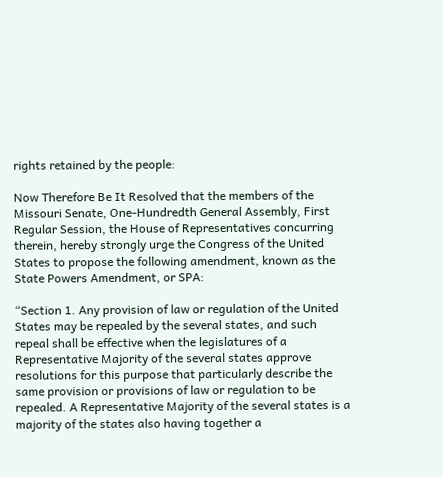rights retained by the people:

Now Therefore Be It Resolved that the members of the Missouri Senate, One-Hundredth General Assembly, First Regular Session, the House of Representatives concurring therein, hereby strongly urge the Congress of the United States to propose the following amendment, known as the State Powers Amendment, or SPA:

“Section 1. Any provision of law or regulation of the United States may be repealed by the several states, and such repeal shall be effective when the legislatures of a Representative Majority of the several states approve resolutions for this purpose that particularly describe the same provision or provisions of law or regulation to be repealed. A Representative Majority of the several states is a majority of the states also having together a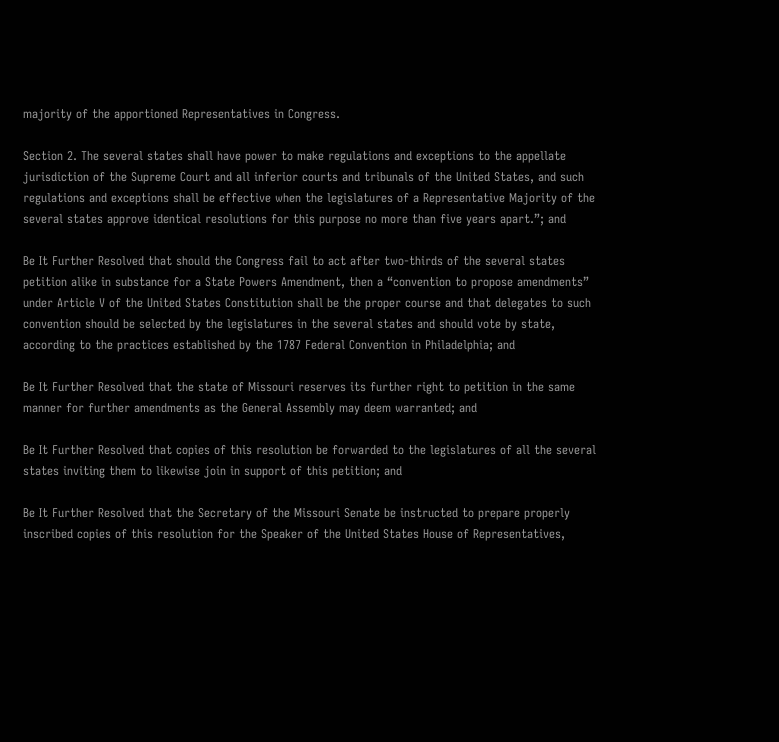majority of the apportioned Representatives in Congress.

Section 2. The several states shall have power to make regulations and exceptions to the appellate jurisdiction of the Supreme Court and all inferior courts and tribunals of the United States, and such regulations and exceptions shall be effective when the legislatures of a Representative Majority of the several states approve identical resolutions for this purpose no more than five years apart.”; and

Be It Further Resolved that should the Congress fail to act after two-thirds of the several states petition alike in substance for a State Powers Amendment, then a “convention to propose amendments” under Article V of the United States Constitution shall be the proper course and that delegates to such convention should be selected by the legislatures in the several states and should vote by state, according to the practices established by the 1787 Federal Convention in Philadelphia; and

Be It Further Resolved that the state of Missouri reserves its further right to petition in the same manner for further amendments as the General Assembly may deem warranted; and

Be It Further Resolved that copies of this resolution be forwarded to the legislatures of all the several states inviting them to likewise join in support of this petition; and

Be It Further Resolved that the Secretary of the Missouri Senate be instructed to prepare properly inscribed copies of this resolution for the Speaker of the United States House of Representatives,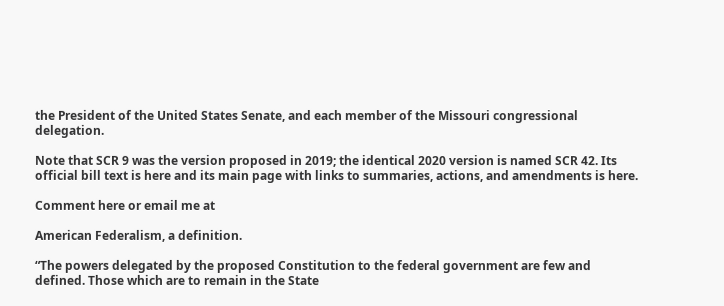the President of the United States Senate, and each member of the Missouri congressional delegation.

Note that SCR 9 was the version proposed in 2019; the identical 2020 version is named SCR 42. Its official bill text is here and its main page with links to summaries, actions, and amendments is here.

Comment here or email me at

American Federalism, a definition.

“The powers delegated by the proposed Constitution to the federal government are few and defined. Those which are to remain in the State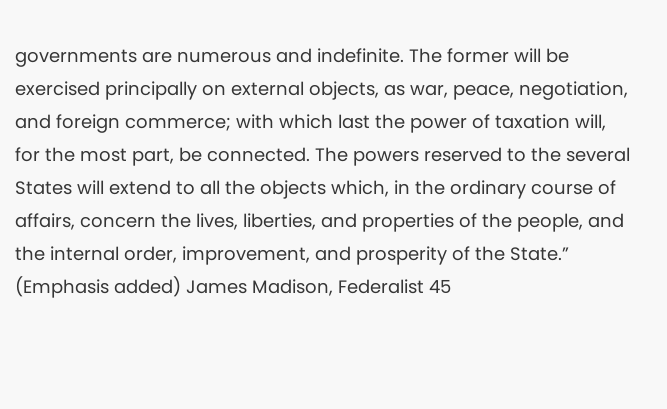governments are numerous and indefinite. The former will be exercised principally on external objects, as war, peace, negotiation, and foreign commerce; with which last the power of taxation will, for the most part, be connected. The powers reserved to the several States will extend to all the objects which, in the ordinary course of affairs, concern the lives, liberties, and properties of the people, and the internal order, improvement, and prosperity of the State.” (Emphasis added) James Madison, Federalist 45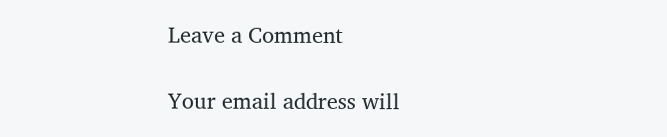Leave a Comment

Your email address will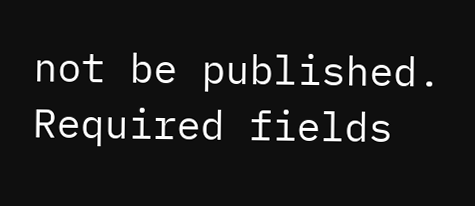not be published. Required fields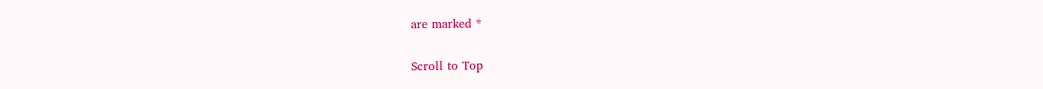are marked *

Scroll to Top